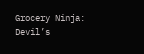Grocery Ninja: Devil’s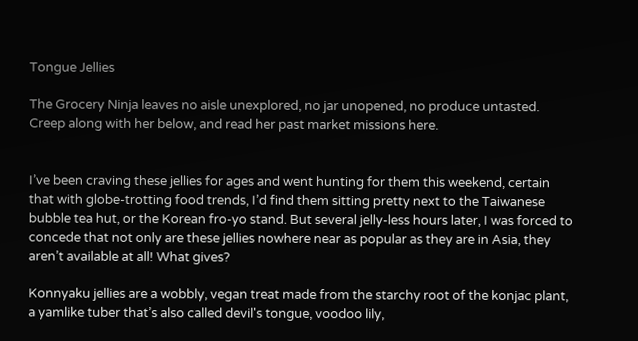Tongue Jellies

The Grocery Ninja leaves no aisle unexplored, no jar unopened, no produce untasted. Creep along with her below, and read her past market missions here.


I’ve been craving these jellies for ages and went hunting for them this weekend, certain that with globe-trotting food trends, I’d find them sitting pretty next to the Taiwanese bubble tea hut, or the Korean fro-yo stand. But several jelly-less hours later, I was forced to concede that not only are these jellies nowhere near as popular as they are in Asia, they aren’t available at all! What gives?

Konnyaku jellies are a wobbly, vegan treat made from the starchy root of the konjac plant, a yamlike tuber that’s also called devil's tongue, voodoo lily,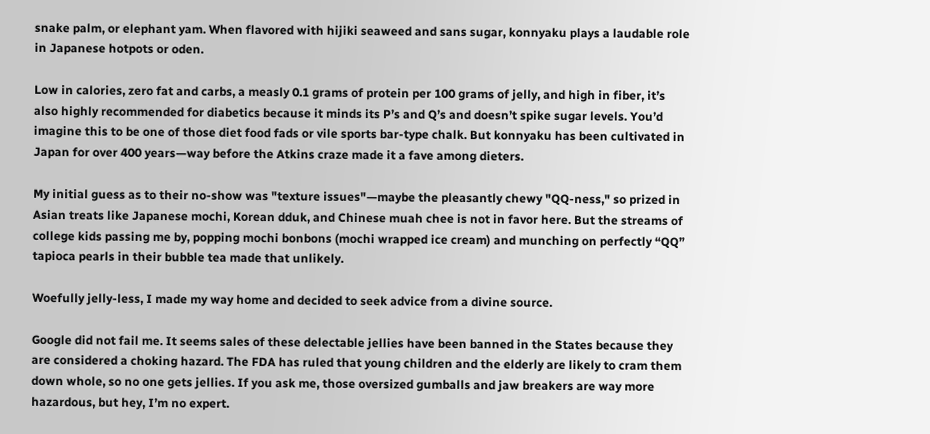snake palm, or elephant yam. When flavored with hijiki seaweed and sans sugar, konnyaku plays a laudable role in Japanese hotpots or oden.

Low in calories, zero fat and carbs, a measly 0.1 grams of protein per 100 grams of jelly, and high in fiber, it’s also highly recommended for diabetics because it minds its P’s and Q’s and doesn’t spike sugar levels. You’d imagine this to be one of those diet food fads or vile sports bar-type chalk. But konnyaku has been cultivated in Japan for over 400 years—way before the Atkins craze made it a fave among dieters.

My initial guess as to their no-show was "texture issues"—maybe the pleasantly chewy "QQ-ness," so prized in Asian treats like Japanese mochi, Korean dduk, and Chinese muah chee is not in favor here. But the streams of college kids passing me by, popping mochi bonbons (mochi wrapped ice cream) and munching on perfectly “QQ” tapioca pearls in their bubble tea made that unlikely.

Woefully jelly-less, I made my way home and decided to seek advice from a divine source.

Google did not fail me. It seems sales of these delectable jellies have been banned in the States because they are considered a choking hazard. The FDA has ruled that young children and the elderly are likely to cram them down whole, so no one gets jellies. If you ask me, those oversized gumballs and jaw breakers are way more hazardous, but hey, I’m no expert.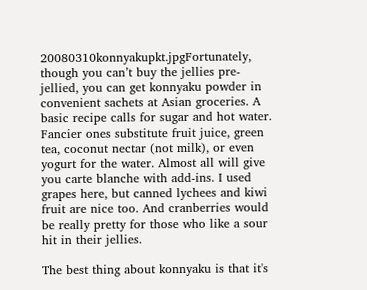20080310konnyakupkt.jpgFortunately, though you can’t buy the jellies pre-jellied, you can get konnyaku powder in convenient sachets at Asian groceries. A basic recipe calls for sugar and hot water. Fancier ones substitute fruit juice, green tea, coconut nectar (not milk), or even yogurt for the water. Almost all will give you carte blanche with add-ins. I used grapes here, but canned lychees and kiwi fruit are nice too. And cranberries would be really pretty for those who like a sour hit in their jellies.

The best thing about konnyaku is that it's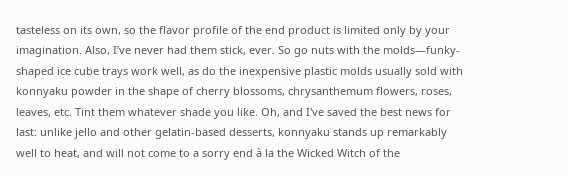tasteless on its own, so the flavor profile of the end product is limited only by your imagination. Also, I’ve never had them stick, ever. So go nuts with the molds—funky-shaped ice cube trays work well, as do the inexpensive plastic molds usually sold with konnyaku powder in the shape of cherry blossoms, chrysanthemum flowers, roses, leaves, etc. Tint them whatever shade you like. Oh, and I've saved the best news for last: unlike jello and other gelatin-based desserts, konnyaku stands up remarkably well to heat, and will not come to a sorry end à la the Wicked Witch of the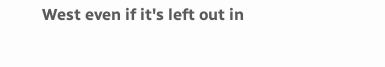West even if it's left out in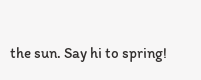the sun. Say hi to spring!